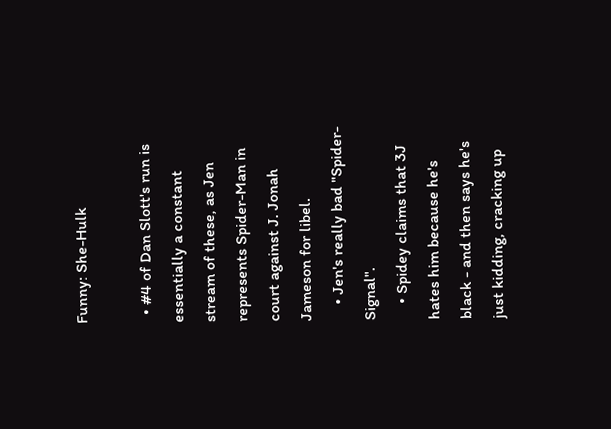Funny: She-Hulk

  • #4 of Dan Slott's run is essentially a constant stream of these, as Jen represents Spider-Man in court against J. Jonah Jameson for libel.
    • Jen's really bad "Spider-Signal".
    • Spidey claims that 3J hates him because he's black - and then says he's just kidding, cracking up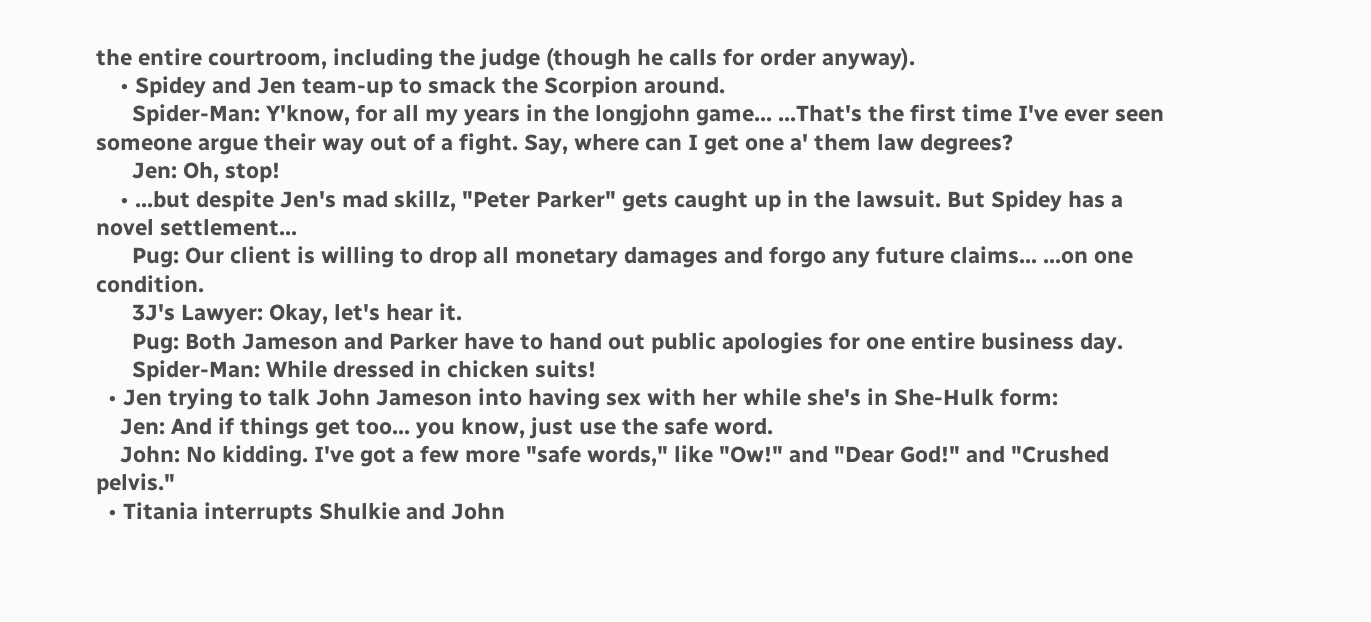the entire courtroom, including the judge (though he calls for order anyway).
    • Spidey and Jen team-up to smack the Scorpion around.
      Spider-Man: Y'know, for all my years in the longjohn game... ...That's the first time I've ever seen someone argue their way out of a fight. Say, where can I get one a' them law degrees?
      Jen: Oh, stop!
    • ...but despite Jen's mad skillz, "Peter Parker" gets caught up in the lawsuit. But Spidey has a novel settlement...
      Pug: Our client is willing to drop all monetary damages and forgo any future claims... ...on one condition.
      3J's Lawyer: Okay, let's hear it.
      Pug: Both Jameson and Parker have to hand out public apologies for one entire business day.
      Spider-Man: While dressed in chicken suits!
  • Jen trying to talk John Jameson into having sex with her while she's in She-Hulk form:
    Jen: And if things get too... you know, just use the safe word.
    John: No kidding. I've got a few more "safe words," like "Ow!" and "Dear God!" and "Crushed pelvis."
  • Titania interrupts Shulkie and John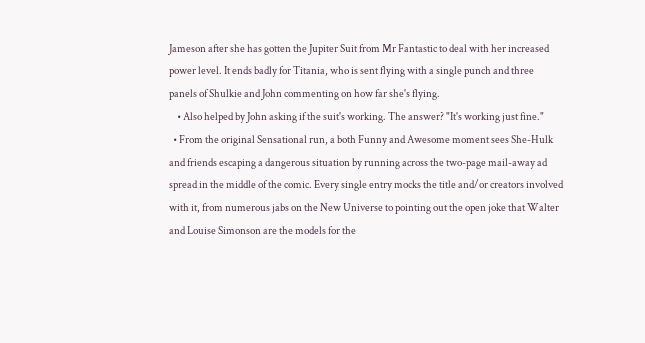Jameson after she has gotten the Jupiter Suit from Mr Fantastic to deal with her increased power level. It ends badly for Titania, who is sent flying with a single punch and three panels of Shulkie and John commenting on how far she's flying.
    • Also helped by John asking if the suit's working. The answer? "It's working just fine."
  • From the original Sensational run, a both Funny and Awesome moment sees She-Hulk and friends escaping a dangerous situation by running across the two-page mail-away ad spread in the middle of the comic. Every single entry mocks the title and/or creators involved with it, from numerous jabs on the New Universe to pointing out the open joke that Walter and Louise Simonson are the models for the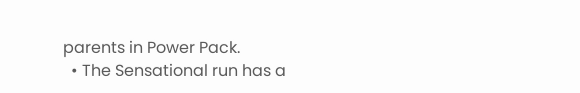parents in Power Pack.
  • The Sensational run has a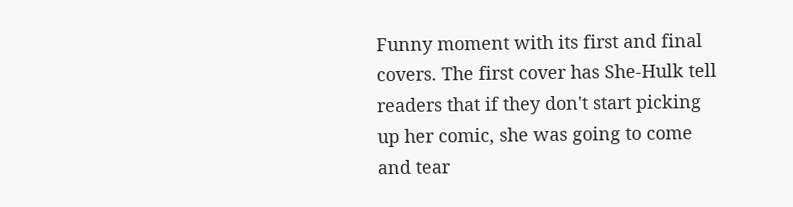Funny moment with its first and final covers. The first cover has She-Hulk tell readers that if they don't start picking up her comic, she was going to come and tear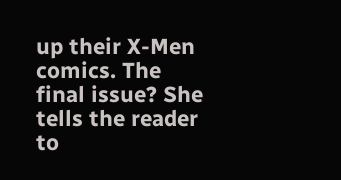up their X-Men comics. The final issue? She tells the reader to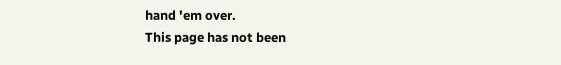hand 'em over.
This page has not been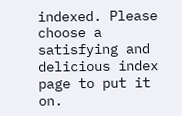indexed. Please choose a satisfying and delicious index page to put it on.